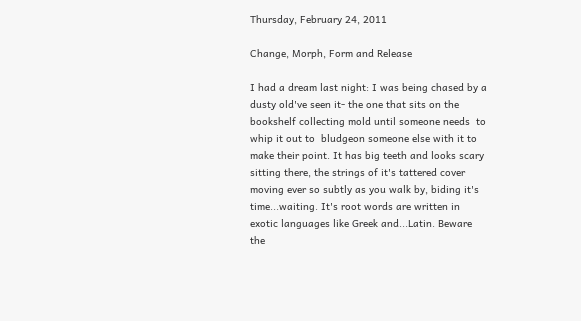Thursday, February 24, 2011

Change, Morph, Form and Release

I had a dream last night: I was being chased by a dusty old've seen it- the one that sits on the bookshelf collecting mold until someone needs  to whip it out to  bludgeon someone else with it to make their point. It has big teeth and looks scary sitting there, the strings of it's tattered cover moving ever so subtly as you walk by, biding it's time...waiting. It's root words are written in exotic languages like Greek and...Latin. Beware the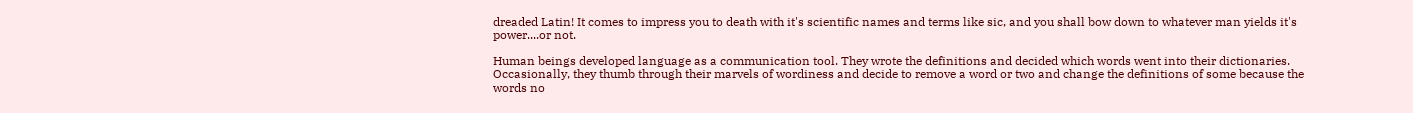dreaded Latin! It comes to impress you to death with it's scientific names and terms like sic, and you shall bow down to whatever man yields it's power....or not.

Human beings developed language as a communication tool. They wrote the definitions and decided which words went into their dictionaries. Occasionally, they thumb through their marvels of wordiness and decide to remove a word or two and change the definitions of some because the words no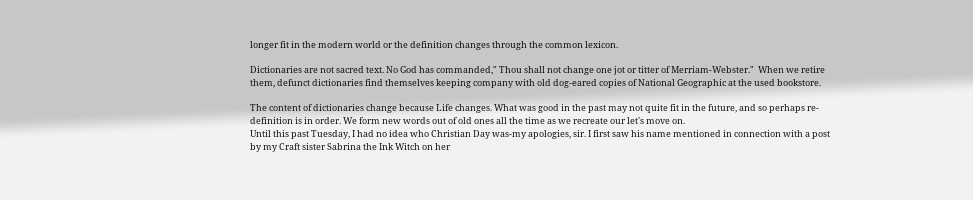longer fit in the modern world or the definition changes through the common lexicon.

Dictionaries are not sacred text. No God has commanded," Thou shall not change one jot or titter of Merriam-Webster."  When we retire them, defunct dictionaries find themselves keeping company with old dog-eared copies of National Geographic at the used bookstore.

The content of dictionaries change because Life changes. What was good in the past may not quite fit in the future, and so perhaps re-definition is in order. We form new words out of old ones all the time as we recreate our let's move on.
Until this past Tuesday, I had no idea who Christian Day was-my apologies, sir. I first saw his name mentioned in connection with a post by my Craft sister Sabrina the Ink Witch on her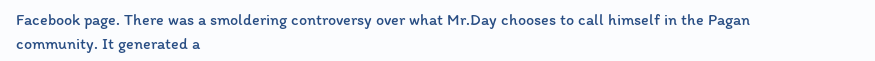Facebook page. There was a smoldering controversy over what Mr.Day chooses to call himself in the Pagan community. It generated a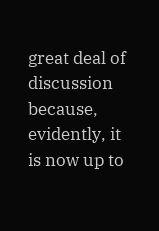great deal of  discussion because, evidently, it is now up to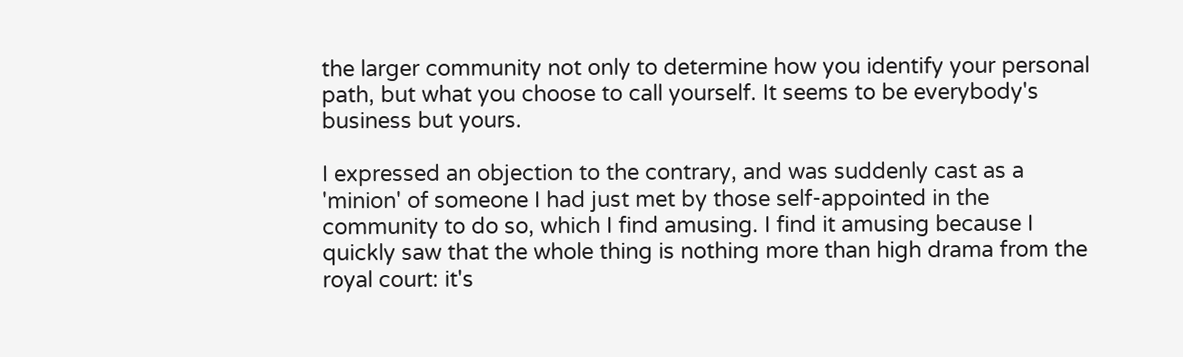the larger community not only to determine how you identify your personal path, but what you choose to call yourself. It seems to be everybody's business but yours.

I expressed an objection to the contrary, and was suddenly cast as a 'minion' of someone I had just met by those self-appointed in the community to do so, which I find amusing. I find it amusing because I quickly saw that the whole thing is nothing more than high drama from the royal court: it's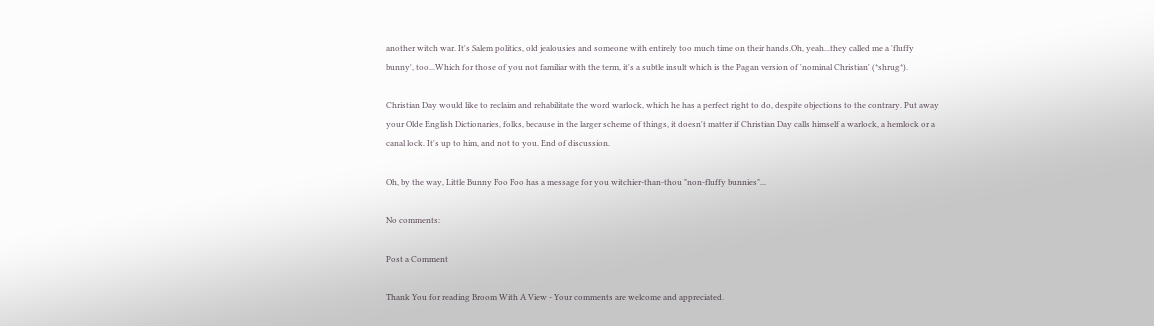another witch war. It's Salem politics, old jealousies and someone with entirely too much time on their hands.Oh, yeah...they called me a 'fluffy bunny', too...Which for those of you not familiar with the term, it's a subtle insult which is the Pagan version of 'nominal Christian' (*shrug*).

Christian Day would like to reclaim and rehabilitate the word warlock, which he has a perfect right to do, despite objections to the contrary. Put away your Olde English Dictionaries, folks, because in the larger scheme of things, it doesn't matter if Christian Day calls himself a warlock, a hemlock or a canal lock. It's up to him, and not to you. End of discussion.

Oh, by the way, Little Bunny Foo Foo has a message for you witchier-than-thou "non-fluffy bunnies"...

No comments:

Post a Comment

Thank You for reading Broom With A View - Your comments are welcome and appreciated.